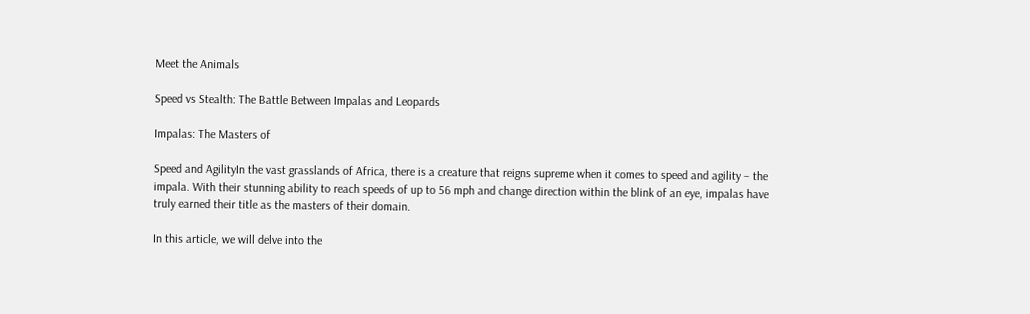Meet the Animals

Speed vs Stealth: The Battle Between Impalas and Leopards

Impalas: The Masters of

Speed and AgilityIn the vast grasslands of Africa, there is a creature that reigns supreme when it comes to speed and agility – the impala. With their stunning ability to reach speeds of up to 56 mph and change direction within the blink of an eye, impalas have truly earned their title as the masters of their domain.

In this article, we will delve into the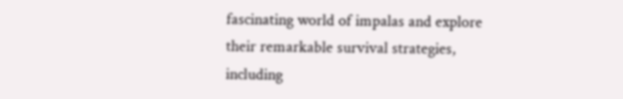fascinating world of impalas and explore their remarkable survival strategies, including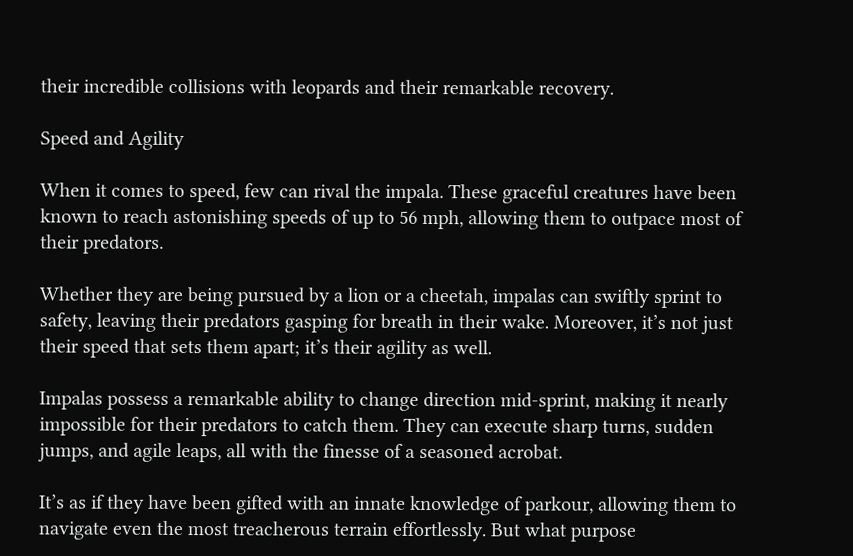their incredible collisions with leopards and their remarkable recovery.

Speed and Agility

When it comes to speed, few can rival the impala. These graceful creatures have been known to reach astonishing speeds of up to 56 mph, allowing them to outpace most of their predators.

Whether they are being pursued by a lion or a cheetah, impalas can swiftly sprint to safety, leaving their predators gasping for breath in their wake. Moreover, it’s not just their speed that sets them apart; it’s their agility as well.

Impalas possess a remarkable ability to change direction mid-sprint, making it nearly impossible for their predators to catch them. They can execute sharp turns, sudden jumps, and agile leaps, all with the finesse of a seasoned acrobat.

It’s as if they have been gifted with an innate knowledge of parkour, allowing them to navigate even the most treacherous terrain effortlessly. But what purpose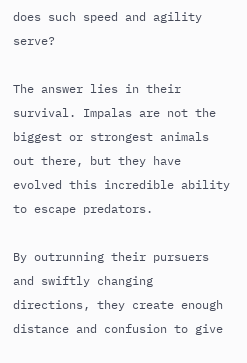does such speed and agility serve?

The answer lies in their survival. Impalas are not the biggest or strongest animals out there, but they have evolved this incredible ability to escape predators.

By outrunning their pursuers and swiftly changing directions, they create enough distance and confusion to give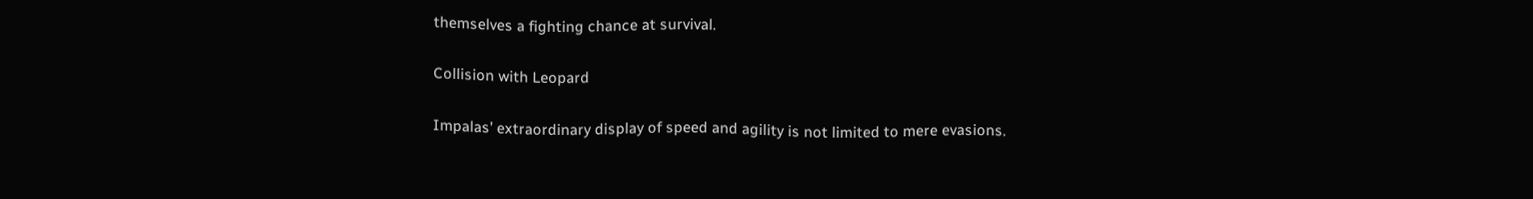themselves a fighting chance at survival.

Collision with Leopard

Impalas’ extraordinary display of speed and agility is not limited to mere evasions.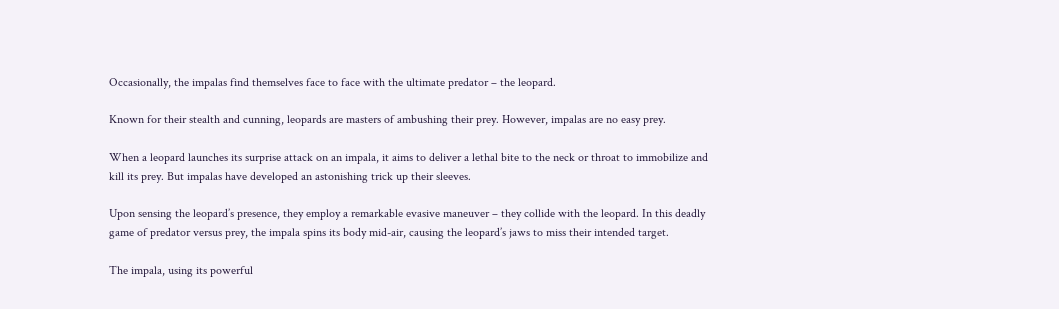Occasionally, the impalas find themselves face to face with the ultimate predator – the leopard.

Known for their stealth and cunning, leopards are masters of ambushing their prey. However, impalas are no easy prey.

When a leopard launches its surprise attack on an impala, it aims to deliver a lethal bite to the neck or throat to immobilize and kill its prey. But impalas have developed an astonishing trick up their sleeves.

Upon sensing the leopard’s presence, they employ a remarkable evasive maneuver – they collide with the leopard. In this deadly game of predator versus prey, the impala spins its body mid-air, causing the leopard’s jaws to miss their intended target.

The impala, using its powerful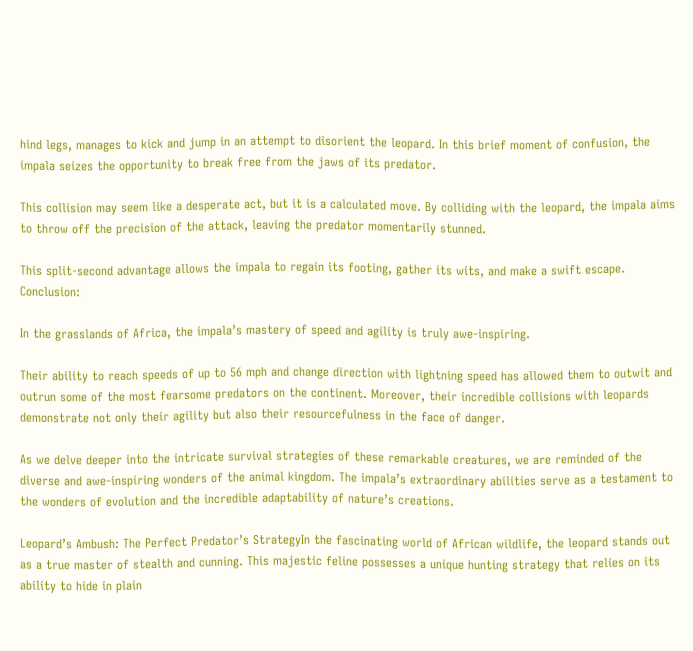hind legs, manages to kick and jump in an attempt to disorient the leopard. In this brief moment of confusion, the impala seizes the opportunity to break free from the jaws of its predator.

This collision may seem like a desperate act, but it is a calculated move. By colliding with the leopard, the impala aims to throw off the precision of the attack, leaving the predator momentarily stunned.

This split-second advantage allows the impala to regain its footing, gather its wits, and make a swift escape. Conclusion:

In the grasslands of Africa, the impala’s mastery of speed and agility is truly awe-inspiring.

Their ability to reach speeds of up to 56 mph and change direction with lightning speed has allowed them to outwit and outrun some of the most fearsome predators on the continent. Moreover, their incredible collisions with leopards demonstrate not only their agility but also their resourcefulness in the face of danger.

As we delve deeper into the intricate survival strategies of these remarkable creatures, we are reminded of the diverse and awe-inspiring wonders of the animal kingdom. The impala’s extraordinary abilities serve as a testament to the wonders of evolution and the incredible adaptability of nature’s creations.

Leopard’s Ambush: The Perfect Predator’s StrategyIn the fascinating world of African wildlife, the leopard stands out as a true master of stealth and cunning. This majestic feline possesses a unique hunting strategy that relies on its ability to hide in plain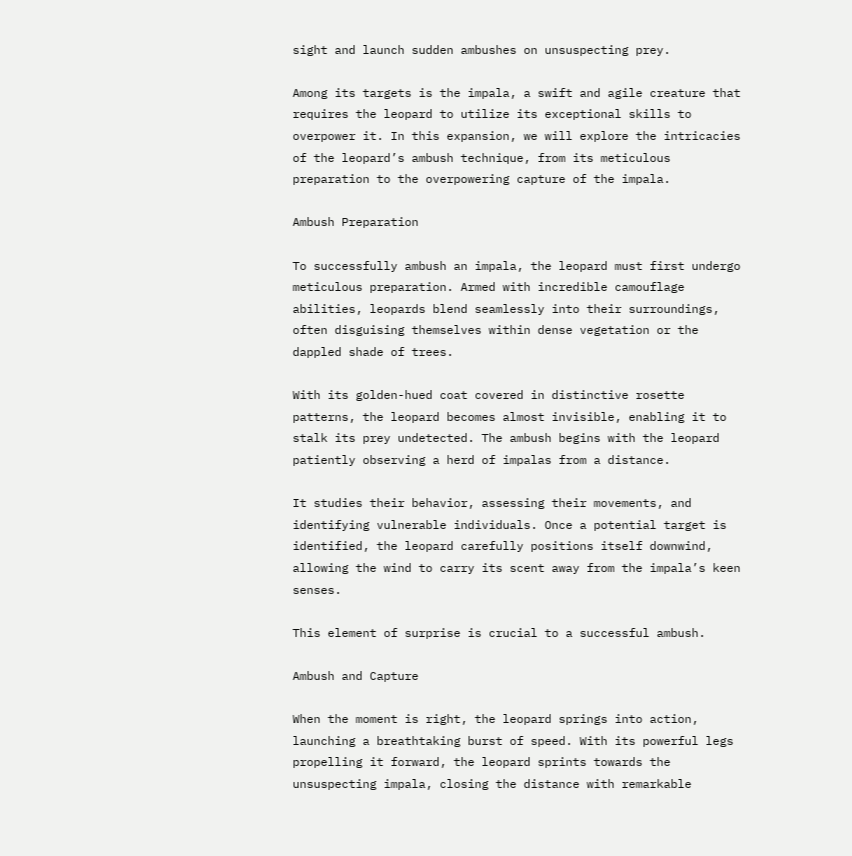sight and launch sudden ambushes on unsuspecting prey.

Among its targets is the impala, a swift and agile creature that requires the leopard to utilize its exceptional skills to overpower it. In this expansion, we will explore the intricacies of the leopard’s ambush technique, from its meticulous preparation to the overpowering capture of the impala.

Ambush Preparation

To successfully ambush an impala, the leopard must first undergo meticulous preparation. Armed with incredible camouflage abilities, leopards blend seamlessly into their surroundings, often disguising themselves within dense vegetation or the dappled shade of trees.

With its golden-hued coat covered in distinctive rosette patterns, the leopard becomes almost invisible, enabling it to stalk its prey undetected. The ambush begins with the leopard patiently observing a herd of impalas from a distance.

It studies their behavior, assessing their movements, and identifying vulnerable individuals. Once a potential target is identified, the leopard carefully positions itself downwind, allowing the wind to carry its scent away from the impala’s keen senses.

This element of surprise is crucial to a successful ambush.

Ambush and Capture

When the moment is right, the leopard springs into action, launching a breathtaking burst of speed. With its powerful legs propelling it forward, the leopard sprints towards the unsuspecting impala, closing the distance with remarkable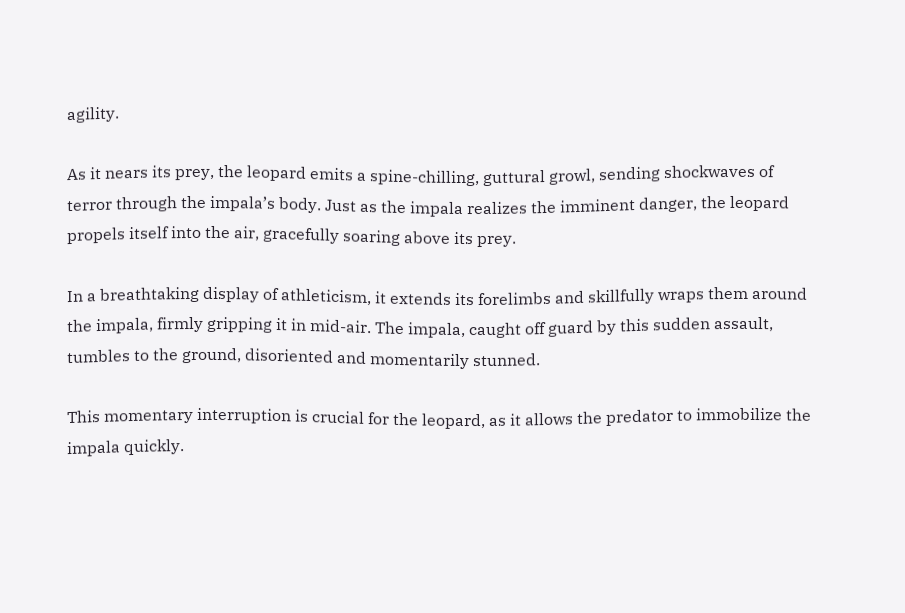agility.

As it nears its prey, the leopard emits a spine-chilling, guttural growl, sending shockwaves of terror through the impala’s body. Just as the impala realizes the imminent danger, the leopard propels itself into the air, gracefully soaring above its prey.

In a breathtaking display of athleticism, it extends its forelimbs and skillfully wraps them around the impala, firmly gripping it in mid-air. The impala, caught off guard by this sudden assault, tumbles to the ground, disoriented and momentarily stunned.

This momentary interruption is crucial for the leopard, as it allows the predator to immobilize the impala quickly.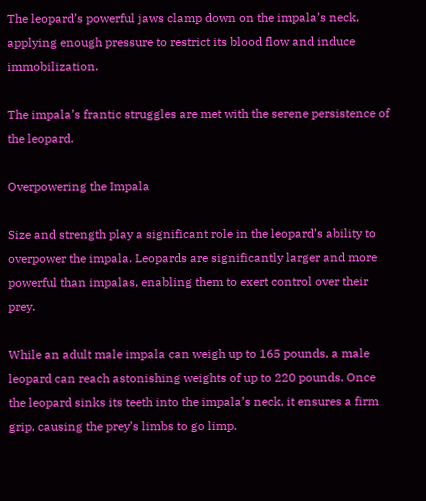The leopard’s powerful jaws clamp down on the impala’s neck, applying enough pressure to restrict its blood flow and induce immobilization.

The impala’s frantic struggles are met with the serene persistence of the leopard.

Overpowering the Impala

Size and strength play a significant role in the leopard’s ability to overpower the impala. Leopards are significantly larger and more powerful than impalas, enabling them to exert control over their prey.

While an adult male impala can weigh up to 165 pounds, a male leopard can reach astonishing weights of up to 220 pounds. Once the leopard sinks its teeth into the impala’s neck, it ensures a firm grip, causing the prey’s limbs to go limp.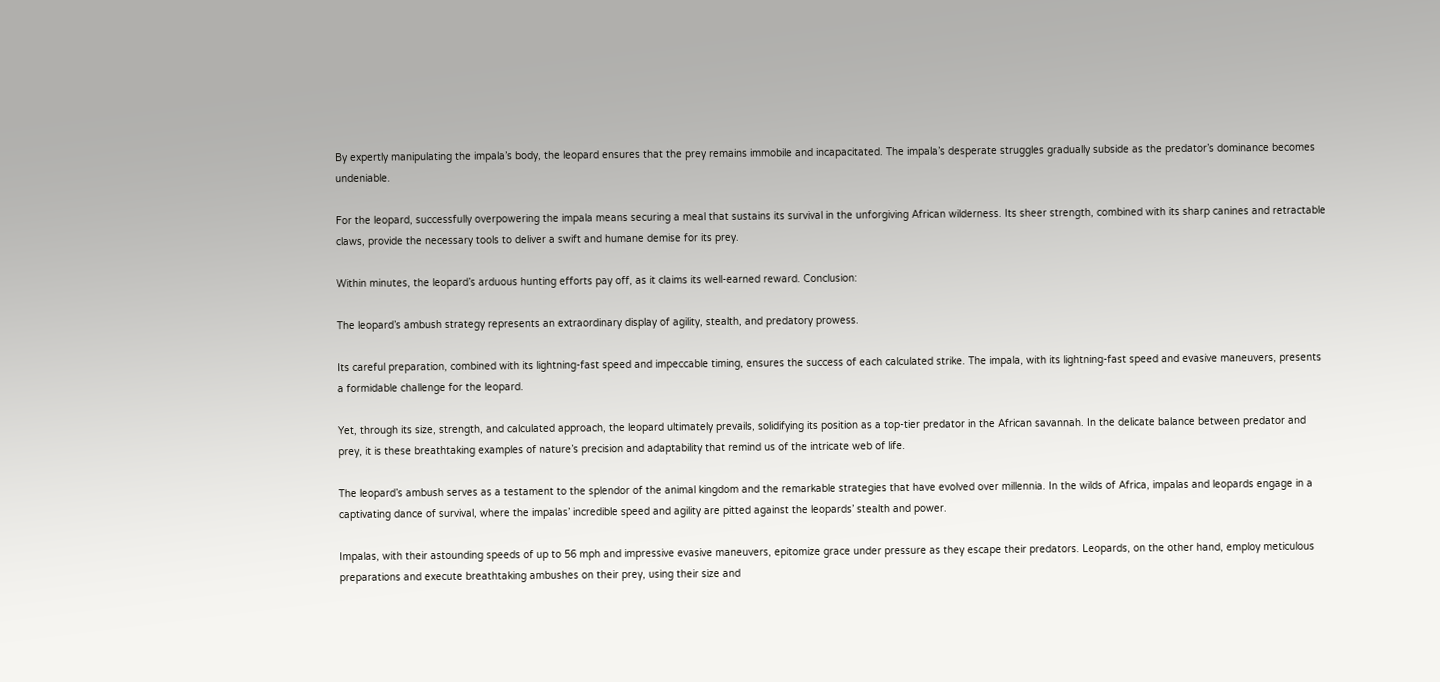By expertly manipulating the impala’s body, the leopard ensures that the prey remains immobile and incapacitated. The impala’s desperate struggles gradually subside as the predator’s dominance becomes undeniable.

For the leopard, successfully overpowering the impala means securing a meal that sustains its survival in the unforgiving African wilderness. Its sheer strength, combined with its sharp canines and retractable claws, provide the necessary tools to deliver a swift and humane demise for its prey.

Within minutes, the leopard’s arduous hunting efforts pay off, as it claims its well-earned reward. Conclusion:

The leopard’s ambush strategy represents an extraordinary display of agility, stealth, and predatory prowess.

Its careful preparation, combined with its lightning-fast speed and impeccable timing, ensures the success of each calculated strike. The impala, with its lightning-fast speed and evasive maneuvers, presents a formidable challenge for the leopard.

Yet, through its size, strength, and calculated approach, the leopard ultimately prevails, solidifying its position as a top-tier predator in the African savannah. In the delicate balance between predator and prey, it is these breathtaking examples of nature’s precision and adaptability that remind us of the intricate web of life.

The leopard’s ambush serves as a testament to the splendor of the animal kingdom and the remarkable strategies that have evolved over millennia. In the wilds of Africa, impalas and leopards engage in a captivating dance of survival, where the impalas’ incredible speed and agility are pitted against the leopards’ stealth and power.

Impalas, with their astounding speeds of up to 56 mph and impressive evasive maneuvers, epitomize grace under pressure as they escape their predators. Leopards, on the other hand, employ meticulous preparations and execute breathtaking ambushes on their prey, using their size and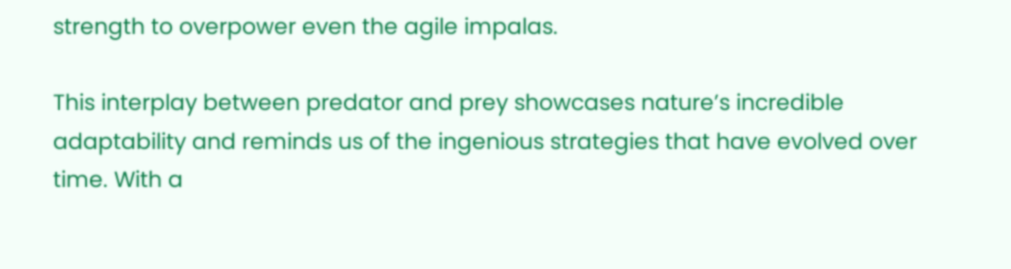strength to overpower even the agile impalas.

This interplay between predator and prey showcases nature’s incredible adaptability and reminds us of the ingenious strategies that have evolved over time. With a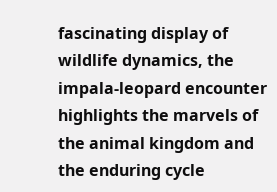fascinating display of wildlife dynamics, the impala-leopard encounter highlights the marvels of the animal kingdom and the enduring cycle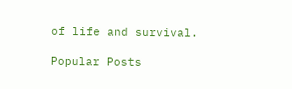of life and survival.

Popular Posts